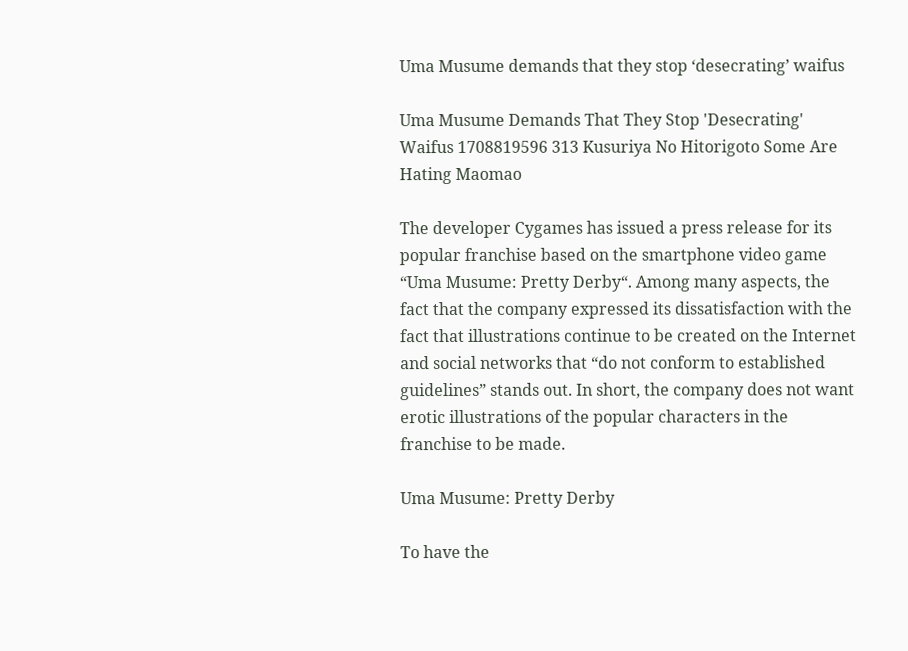Uma Musume demands that they stop ‘desecrating’ waifus

Uma Musume Demands That They Stop 'Desecrating' Waifus 1708819596 313 Kusuriya No Hitorigoto Some Are Hating Maomao

The developer Cygames has issued a press release for its popular franchise based on the smartphone video game “Uma Musume: Pretty Derby“. Among many aspects, the fact that the company expressed its dissatisfaction with the fact that illustrations continue to be created on the Internet and social networks that “do not conform to established guidelines” stands out. In short, the company does not want erotic illustrations of the popular characters in the franchise to be made.

Uma Musume: Pretty Derby

To have the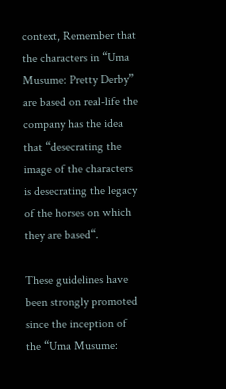context, Remember that the characters in “Uma Musume: Pretty Derby” are based on real-life the company has the idea that “desecrating the image of the characters is desecrating the legacy of the horses on which they are based“.

These guidelines have been strongly promoted since the inception of the “Uma Musume: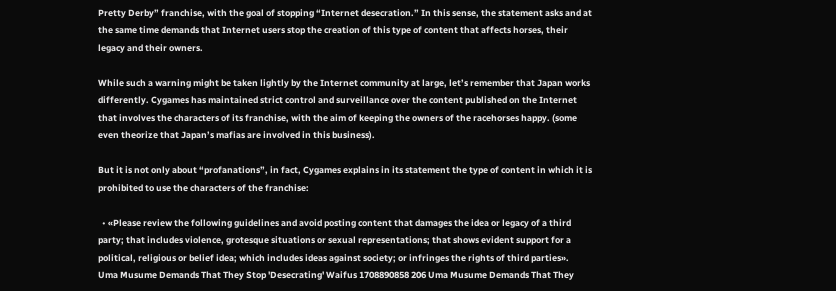Pretty Derby” franchise, with the goal of stopping “Internet desecration.” In this sense, the statement asks and at the same time demands that Internet users stop the creation of this type of content that affects horses, their legacy and their owners.

While such a warning might be taken lightly by the Internet community at large, let’s remember that Japan works differently. Cygames has maintained strict control and surveillance over the content published on the Internet that involves the characters of its franchise, with the aim of keeping the owners of the racehorses happy. (some even theorize that Japan’s mafias are involved in this business).

But it is not only about “profanations”, in fact, Cygames explains in its statement the type of content in which it is prohibited to use the characters of the franchise:

  • «Please review the following guidelines and avoid posting content that damages the idea or legacy of a third party; that includes violence, grotesque situations or sexual representations; that shows evident support for a political, religious or belief idea; which includes ideas against society; or infringes the rights of third parties».
Uma Musume Demands That They Stop 'Desecrating' Waifus 1708890858 206 Uma Musume Demands That They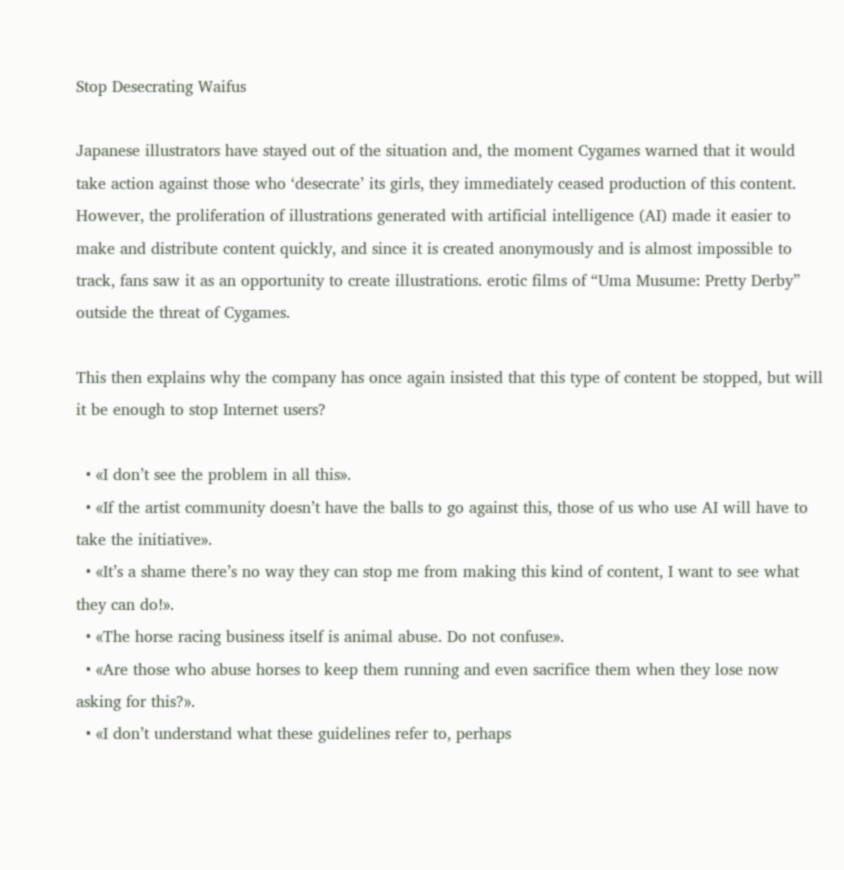Stop Desecrating Waifus

Japanese illustrators have stayed out of the situation and, the moment Cygames warned that it would take action against those who ‘desecrate’ its girls, they immediately ceased production of this content. However, the proliferation of illustrations generated with artificial intelligence (AI) made it easier to make and distribute content quickly, and since it is created anonymously and is almost impossible to track, fans saw it as an opportunity to create illustrations. erotic films of “Uma Musume: Pretty Derby” outside the threat of Cygames.

This then explains why the company has once again insisted that this type of content be stopped, but will it be enough to stop Internet users?

  • «I don’t see the problem in all this».
  • «If the artist community doesn’t have the balls to go against this, those of us who use AI will have to take the initiative».
  • «It’s a shame there’s no way they can stop me from making this kind of content, I want to see what they can do!».
  • «The horse racing business itself is animal abuse. Do not confuse».
  • «Are those who abuse horses to keep them running and even sacrifice them when they lose now asking for this?».
  • «I don’t understand what these guidelines refer to, perhaps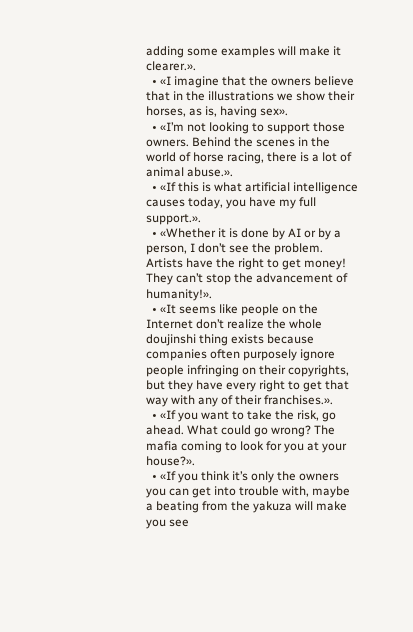adding some examples will make it clearer.».
  • «I imagine that the owners believe that in the illustrations we show their horses, as is, having sex».
  • «I’m not looking to support those owners. Behind the scenes in the world of horse racing, there is a lot of animal abuse.».
  • «If this is what artificial intelligence causes today, you have my full support.».
  • «Whether it is done by AI or by a person, I don’t see the problem. Artists have the right to get money! They can’t stop the advancement of humanity!».
  • «It seems like people on the Internet don’t realize the whole doujinshi thing exists because companies often purposely ignore people infringing on their copyrights, but they have every right to get that way with any of their franchises.».
  • «If you want to take the risk, go ahead. What could go wrong? The mafia coming to look for you at your house?».
  • «If you think it’s only the owners you can get into trouble with, maybe a beating from the yakuza will make you see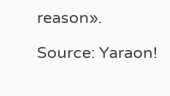reason».

Source: Yaraon!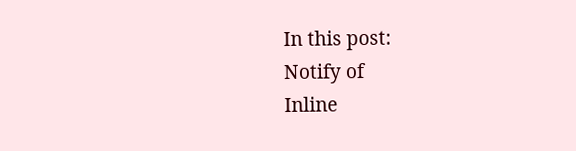In this post:
Notify of
Inline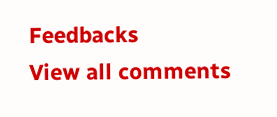Feedbacks
View all comments